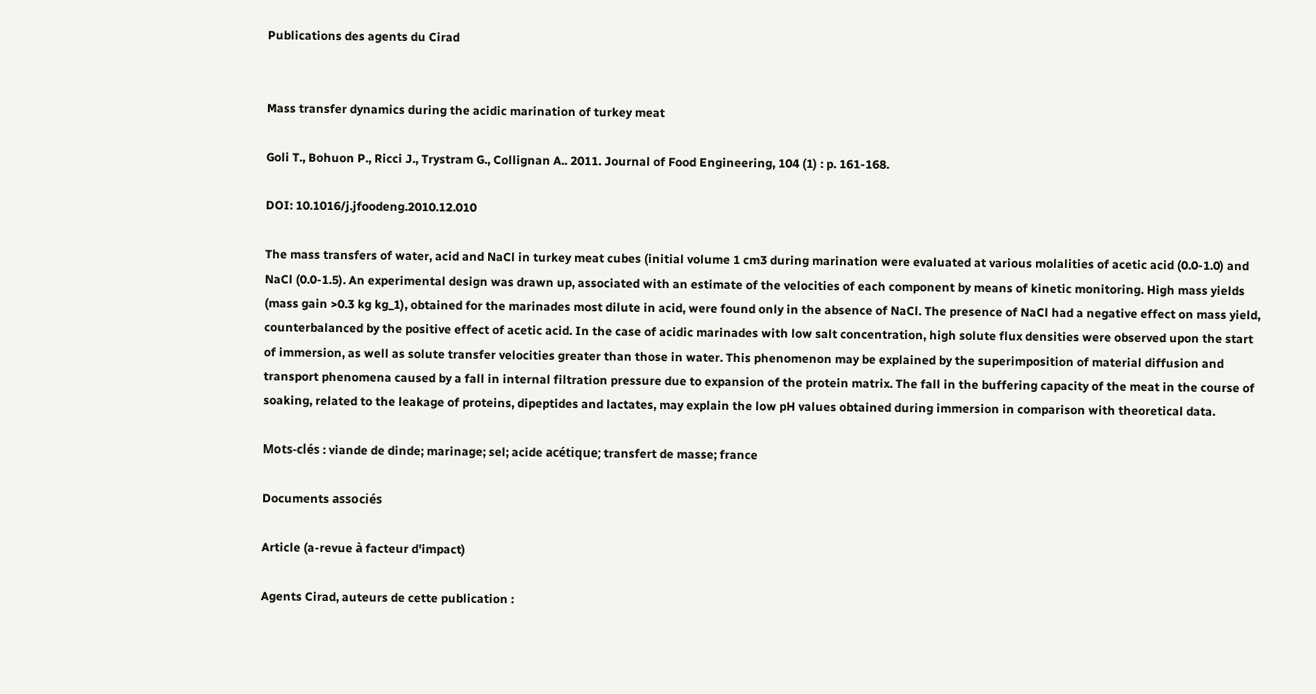Publications des agents du Cirad


Mass transfer dynamics during the acidic marination of turkey meat

Goli T., Bohuon P., Ricci J., Trystram G., Collignan A.. 2011. Journal of Food Engineering, 104 (1) : p. 161-168.

DOI: 10.1016/j.jfoodeng.2010.12.010

The mass transfers of water, acid and NaCl in turkey meat cubes (initial volume 1 cm3 during marination were evaluated at various molalities of acetic acid (0.0-1.0) and NaCl (0.0-1.5). An experimental design was drawn up, associated with an estimate of the velocities of each component by means of kinetic monitoring. High mass yields (mass gain >0.3 kg kg_1), obtained for the marinades most dilute in acid, were found only in the absence of NaCl. The presence of NaCl had a negative effect on mass yield, counterbalanced by the positive effect of acetic acid. In the case of acidic marinades with low salt concentration, high solute flux densities were observed upon the start of immersion, as well as solute transfer velocities greater than those in water. This phenomenon may be explained by the superimposition of material diffusion and transport phenomena caused by a fall in internal filtration pressure due to expansion of the protein matrix. The fall in the buffering capacity of the meat in the course of soaking, related to the leakage of proteins, dipeptides and lactates, may explain the low pH values obtained during immersion in comparison with theoretical data.

Mots-clés : viande de dinde; marinage; sel; acide acétique; transfert de masse; france

Documents associés

Article (a-revue à facteur d'impact)

Agents Cirad, auteurs de cette publication :